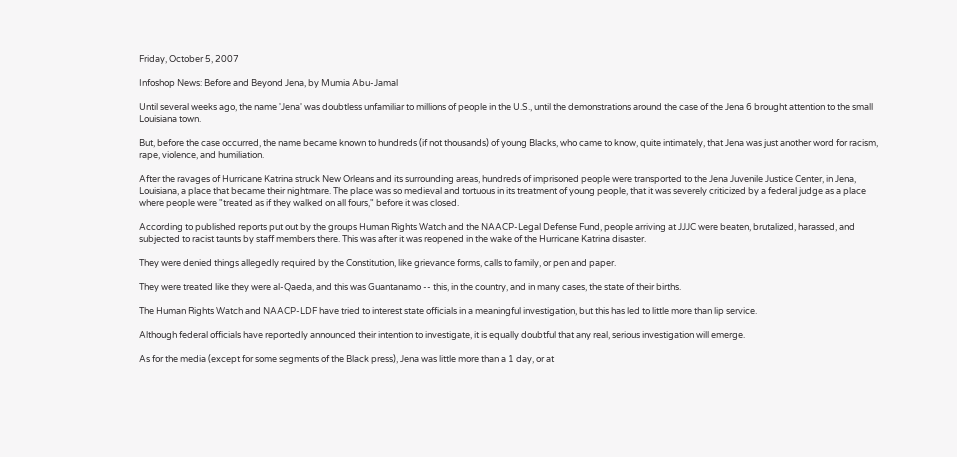Friday, October 5, 2007

Infoshop News: Before and Beyond Jena, by Mumia Abu-Jamal

Until several weeks ago, the name 'Jena' was doubtless unfamiliar to millions of people in the U.S., until the demonstrations around the case of the Jena 6 brought attention to the small Louisiana town.

But, before the case occurred, the name became known to hundreds (if not thousands) of young Blacks, who came to know, quite intimately, that Jena was just another word for racism, rape, violence, and humiliation.

After the ravages of Hurricane Katrina struck New Orleans and its surrounding areas, hundreds of imprisoned people were transported to the Jena Juvenile Justice Center, in Jena, Louisiana, a place that became their nightmare. The place was so medieval and tortuous in its treatment of young people, that it was severely criticized by a federal judge as a place where people were "treated as if they walked on all fours," before it was closed.

According to published reports put out by the groups Human Rights Watch and the NAACP-Legal Defense Fund, people arriving at JJJC were beaten, brutalized, harassed, and subjected to racist taunts by staff members there. This was after it was reopened in the wake of the Hurricane Katrina disaster.

They were denied things allegedly required by the Constitution, like grievance forms, calls to family, or pen and paper.

They were treated like they were al-Qaeda, and this was Guantanamo -- this, in the country, and in many cases, the state of their births.

The Human Rights Watch and NAACP-LDF have tried to interest state officials in a meaningful investigation, but this has led to little more than lip service.

Although federal officials have reportedly announced their intention to investigate, it is equally doubtful that any real, serious investigation will emerge.

As for the media (except for some segments of the Black press), Jena was little more than a 1 day, or at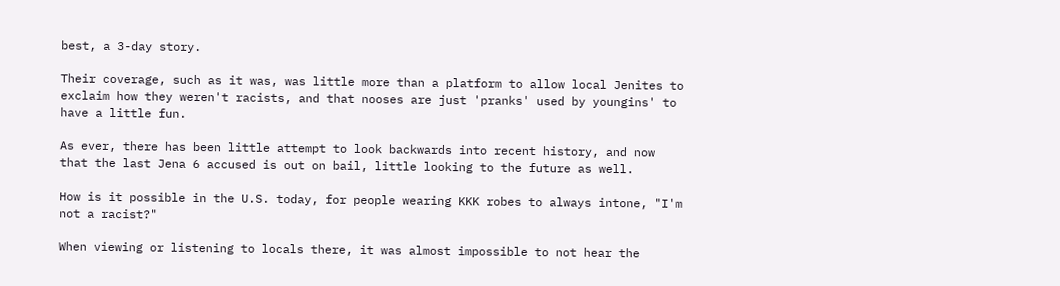best, a 3-day story.

Their coverage, such as it was, was little more than a platform to allow local Jenites to exclaim how they weren't racists, and that nooses are just 'pranks' used by youngins' to have a little fun.

As ever, there has been little attempt to look backwards into recent history, and now that the last Jena 6 accused is out on bail, little looking to the future as well.

How is it possible in the U.S. today, for people wearing KKK robes to always intone, "I'm not a racist?"

When viewing or listening to locals there, it was almost impossible to not hear the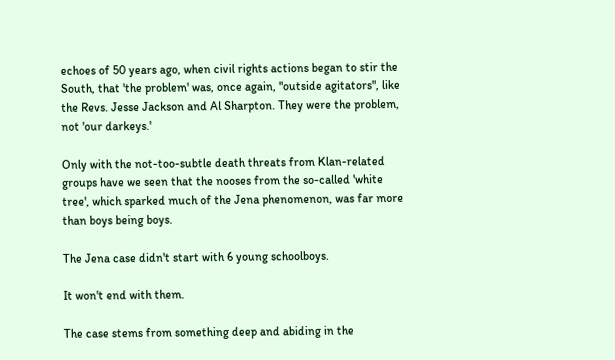echoes of 50 years ago, when civil rights actions began to stir the South, that 'the problem' was, once again, "outside agitators", like the Revs. Jesse Jackson and Al Sharpton. They were the problem, not 'our darkeys.'

Only with the not-too-subtle death threats from Klan-related groups have we seen that the nooses from the so-called 'white tree', which sparked much of the Jena phenomenon, was far more than boys being boys.

The Jena case didn't start with 6 young schoolboys.

It won't end with them.

The case stems from something deep and abiding in the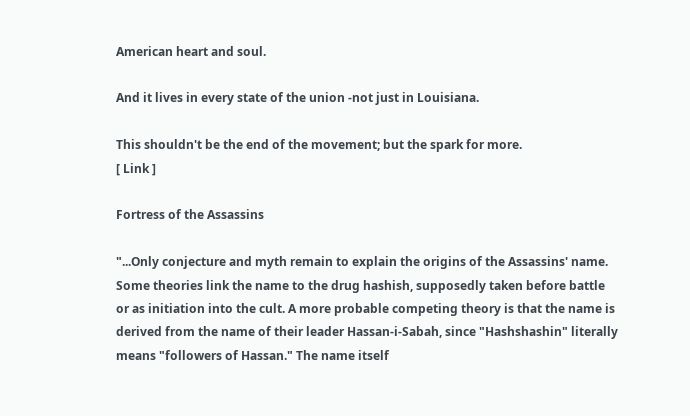American heart and soul.

And it lives in every state of the union -not just in Louisiana.

This shouldn't be the end of the movement; but the spark for more.
[ Link ]

Fortress of the Assassins

"...Only conjecture and myth remain to explain the origins of the Assassins' name. Some theories link the name to the drug hashish, supposedly taken before battle or as initiation into the cult. A more probable competing theory is that the name is derived from the name of their leader Hassan-i-Sabah, since "Hashshashin" literally means "followers of Hassan." The name itself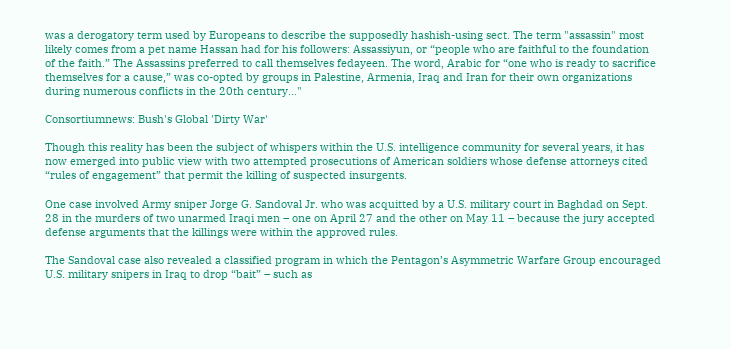was a derogatory term used by Europeans to describe the supposedly hashish-using sect. The term "assassin" most likely comes from a pet name Hassan had for his followers: Assassiyun, or “people who are faithful to the foundation of the faith.” The Assassins preferred to call themselves fedayeen. The word, Arabic for “one who is ready to sacrifice themselves for a cause,” was co-opted by groups in Palestine, Armenia, Iraq and Iran for their own organizations during numerous conflicts in the 20th century..."

Consortiumnews: Bush's Global 'Dirty War'

Though this reality has been the subject of whispers within the U.S. intelligence community for several years, it has now emerged into public view with two attempted prosecutions of American soldiers whose defense attorneys cited “rules of engagement” that permit the killing of suspected insurgents.

One case involved Army sniper Jorge G. Sandoval Jr. who was acquitted by a U.S. military court in Baghdad on Sept. 28 in the murders of two unarmed Iraqi men – one on April 27 and the other on May 11 – because the jury accepted defense arguments that the killings were within the approved rules.

The Sandoval case also revealed a classified program in which the Pentagon’s Asymmetric Warfare Group encouraged U.S. military snipers in Iraq to drop “bait” – such as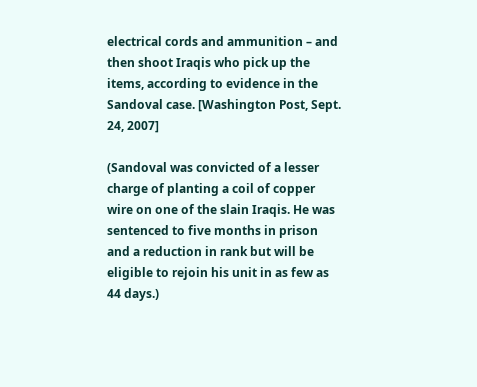electrical cords and ammunition – and then shoot Iraqis who pick up the items, according to evidence in the Sandoval case. [Washington Post, Sept. 24, 2007]

(Sandoval was convicted of a lesser charge of planting a coil of copper wire on one of the slain Iraqis. He was sentenced to five months in prison and a reduction in rank but will be eligible to rejoin his unit in as few as 44 days.)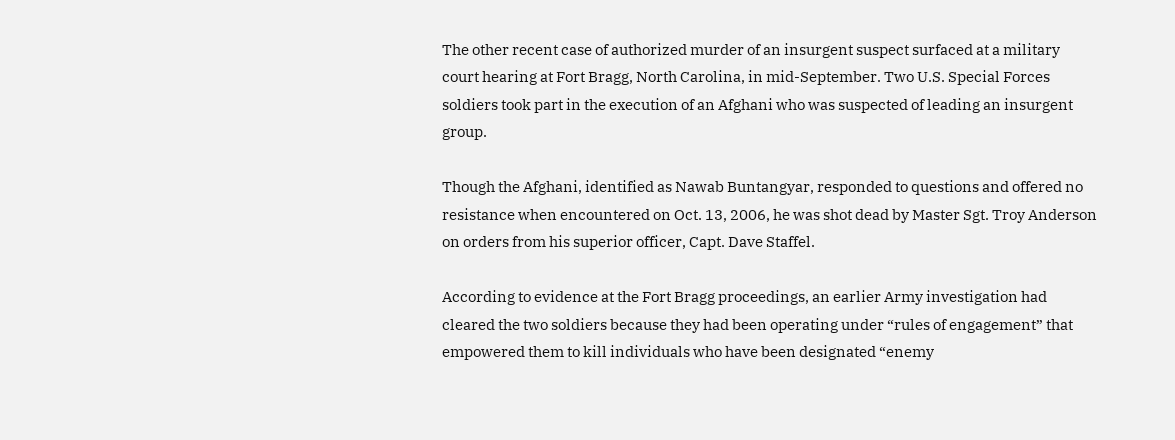The other recent case of authorized murder of an insurgent suspect surfaced at a military court hearing at Fort Bragg, North Carolina, in mid-September. Two U.S. Special Forces soldiers took part in the execution of an Afghani who was suspected of leading an insurgent group.

Though the Afghani, identified as Nawab Buntangyar, responded to questions and offered no resistance when encountered on Oct. 13, 2006, he was shot dead by Master Sgt. Troy Anderson on orders from his superior officer, Capt. Dave Staffel.

According to evidence at the Fort Bragg proceedings, an earlier Army investigation had cleared the two soldiers because they had been operating under “rules of engagement” that empowered them to kill individuals who have been designated “enemy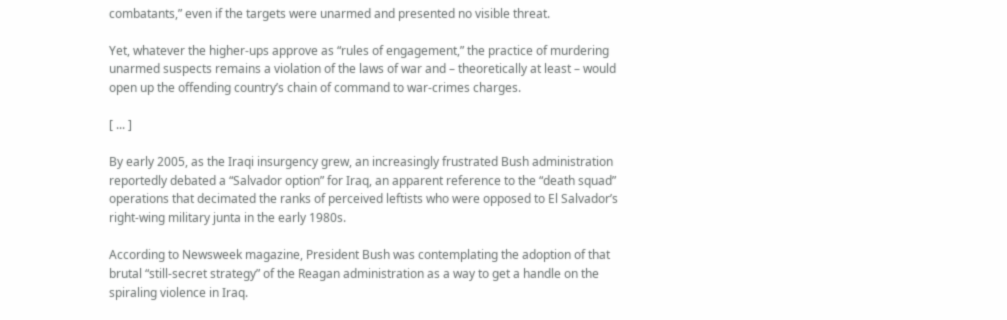combatants,” even if the targets were unarmed and presented no visible threat.

Yet, whatever the higher-ups approve as “rules of engagement,” the practice of murdering unarmed suspects remains a violation of the laws of war and – theoretically at least – would open up the offending country’s chain of command to war-crimes charges.

[ ... ]

By early 2005, as the Iraqi insurgency grew, an increasingly frustrated Bush administration reportedly debated a “Salvador option” for Iraq, an apparent reference to the “death squad” operations that decimated the ranks of perceived leftists who were opposed to El Salvador’s right-wing military junta in the early 1980s.

According to Newsweek magazine, President Bush was contemplating the adoption of that brutal “still-secret strategy” of the Reagan administration as a way to get a handle on the spiraling violence in Iraq.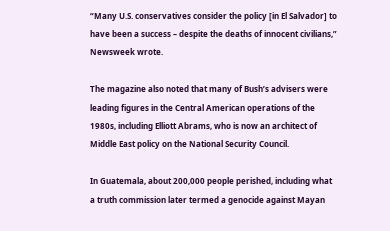“Many U.S. conservatives consider the policy [in El Salvador] to have been a success – despite the deaths of innocent civilians,” Newsweek wrote.

The magazine also noted that many of Bush’s advisers were leading figures in the Central American operations of the 1980s, including Elliott Abrams, who is now an architect of Middle East policy on the National Security Council.

In Guatemala, about 200,000 people perished, including what a truth commission later termed a genocide against Mayan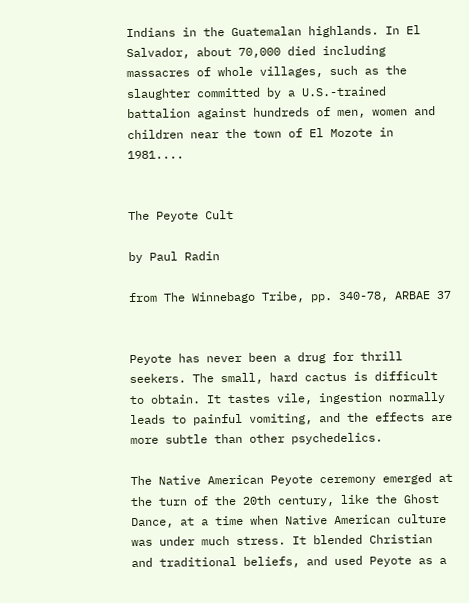Indians in the Guatemalan highlands. In El Salvador, about 70,000 died including massacres of whole villages, such as the slaughter committed by a U.S.-trained battalion against hundreds of men, women and children near the town of El Mozote in 1981....


The Peyote Cult

by Paul Radin

from The Winnebago Tribe, pp. 340-78, ARBAE 37


Peyote has never been a drug for thrill seekers. The small, hard cactus is difficult to obtain. It tastes vile, ingestion normally leads to painful vomiting, and the effects are more subtle than other psychedelics.

The Native American Peyote ceremony emerged at the turn of the 20th century, like the Ghost Dance, at a time when Native American culture was under much stress. It blended Christian and traditional beliefs, and used Peyote as a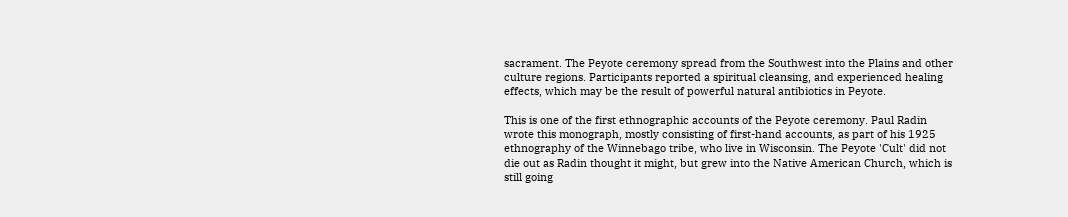sacrament. The Peyote ceremony spread from the Southwest into the Plains and other culture regions. Participants reported a spiritual cleansing, and experienced healing effects, which may be the result of powerful natural antibiotics in Peyote.

This is one of the first ethnographic accounts of the Peyote ceremony. Paul Radin wrote this monograph, mostly consisting of first-hand accounts, as part of his 1925 ethnography of the Winnebago tribe, who live in Wisconsin. The Peyote 'Cult' did not die out as Radin thought it might, but grew into the Native American Church, which is still going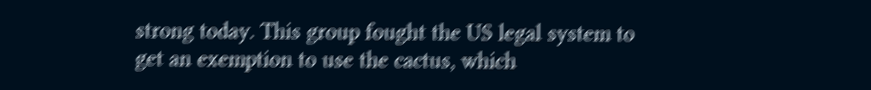strong today. This group fought the US legal system to get an exemption to use the cactus, which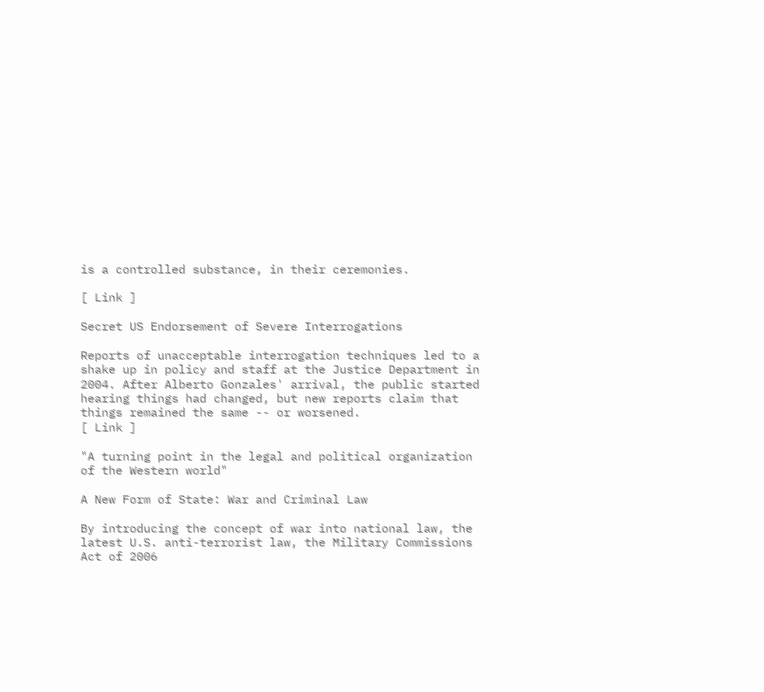is a controlled substance, in their ceremonies.

[ Link ]

Secret US Endorsement of Severe Interrogations

Reports of unacceptable interrogation techniques led to a shake up in policy and staff at the Justice Department in 2004. After Alberto Gonzales' arrival, the public started hearing things had changed, but new reports claim that things remained the same -- or worsened.
[ Link ]

"A turning point in the legal and political organization of the Western world"

A New Form of State: War and Criminal Law

By introducing the concept of war into national law, the latest U.S. anti-terrorist law, the Military Commissions Act of 2006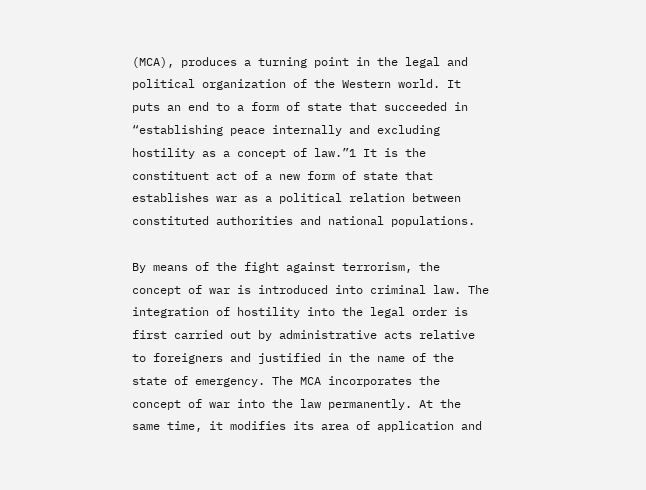(MCA), produces a turning point in the legal and political organization of the Western world. It puts an end to a form of state that succeeded in “establishing peace internally and excluding hostility as a concept of law.”1 It is the constituent act of a new form of state that establishes war as a political relation between constituted authorities and national populations.

By means of the fight against terrorism, the concept of war is introduced into criminal law. The integration of hostility into the legal order is first carried out by administrative acts relative to foreigners and justified in the name of the state of emergency. The MCA incorporates the concept of war into the law permanently. At the same time, it modifies its area of application and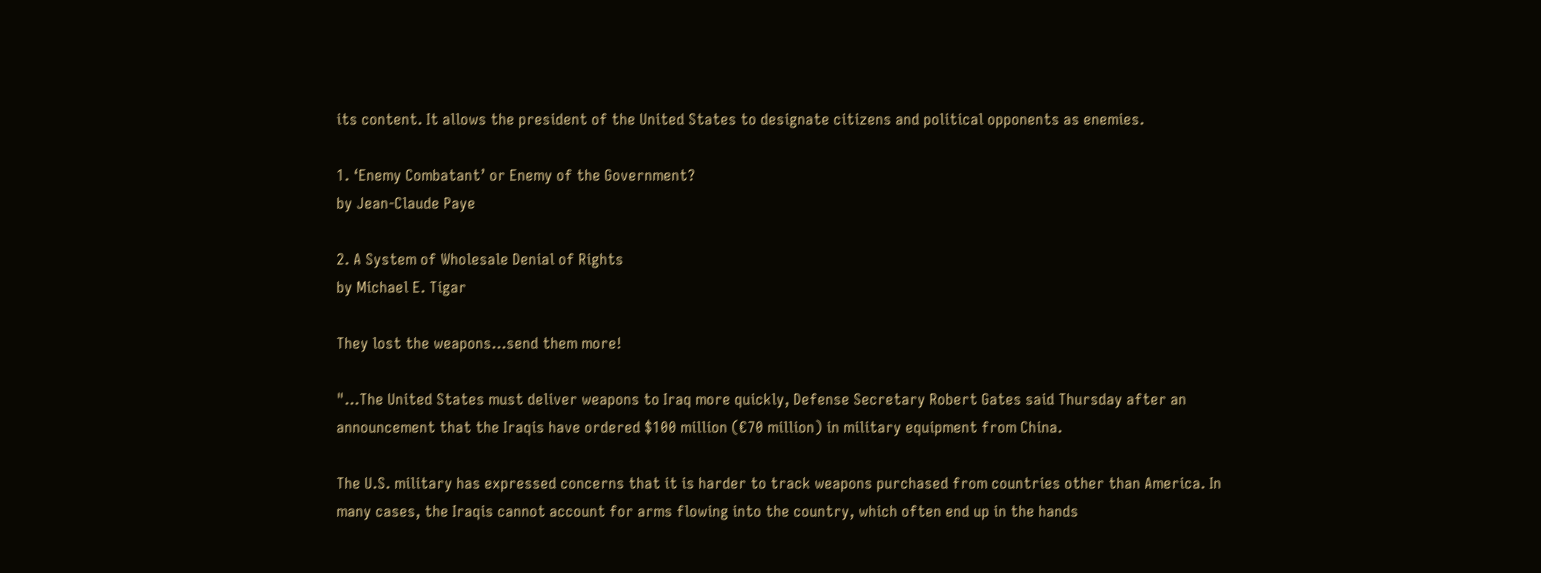its content. It allows the president of the United States to designate citizens and political opponents as enemies.

1. ‘Enemy Combatant’ or Enemy of the Government?
by Jean-Claude Paye

2. A System of Wholesale Denial of Rights
by Michael E. Tigar

They lost the weapons...send them more!

"...The United States must deliver weapons to Iraq more quickly, Defense Secretary Robert Gates said Thursday after an announcement that the Iraqis have ordered $100 million (€70 million) in military equipment from China.

The U.S. military has expressed concerns that it is harder to track weapons purchased from countries other than America. In many cases, the Iraqis cannot account for arms flowing into the country, which often end up in the hands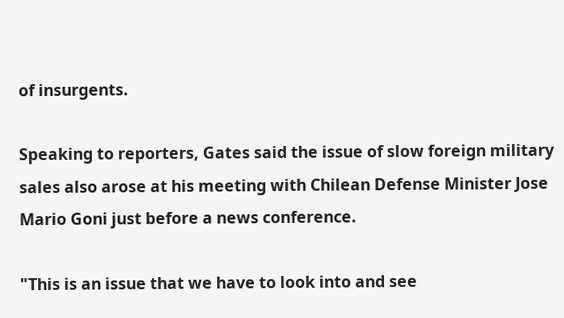of insurgents.

Speaking to reporters, Gates said the issue of slow foreign military sales also arose at his meeting with Chilean Defense Minister Jose Mario Goni just before a news conference.

"This is an issue that we have to look into and see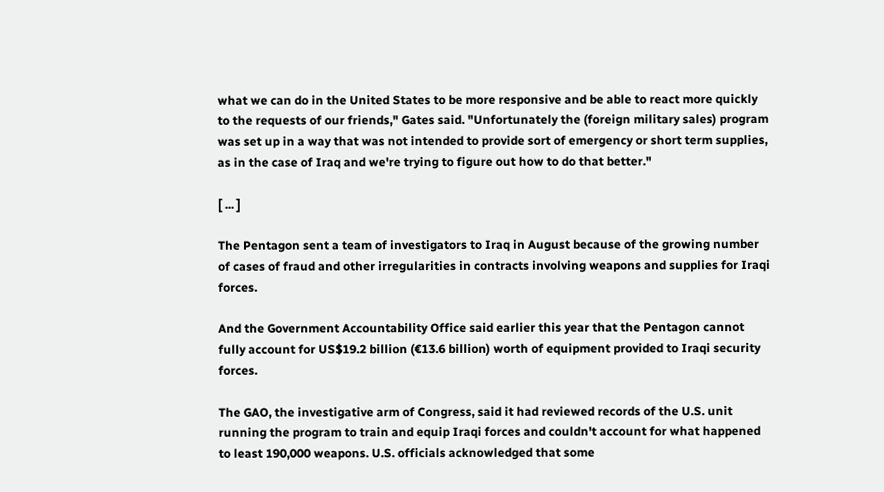what we can do in the United States to be more responsive and be able to react more quickly to the requests of our friends," Gates said. "Unfortunately the (foreign military sales) program was set up in a way that was not intended to provide sort of emergency or short term supplies, as in the case of Iraq and we're trying to figure out how to do that better."

[ ... ]

The Pentagon sent a team of investigators to Iraq in August because of the growing number of cases of fraud and other irregularities in contracts involving weapons and supplies for Iraqi forces.

And the Government Accountability Office said earlier this year that the Pentagon cannot fully account for US$19.2 billion (€13.6 billion) worth of equipment provided to Iraqi security forces.

The GAO, the investigative arm of Congress, said it had reviewed records of the U.S. unit running the program to train and equip Iraqi forces and couldn't account for what happened to least 190,000 weapons. U.S. officials acknowledged that some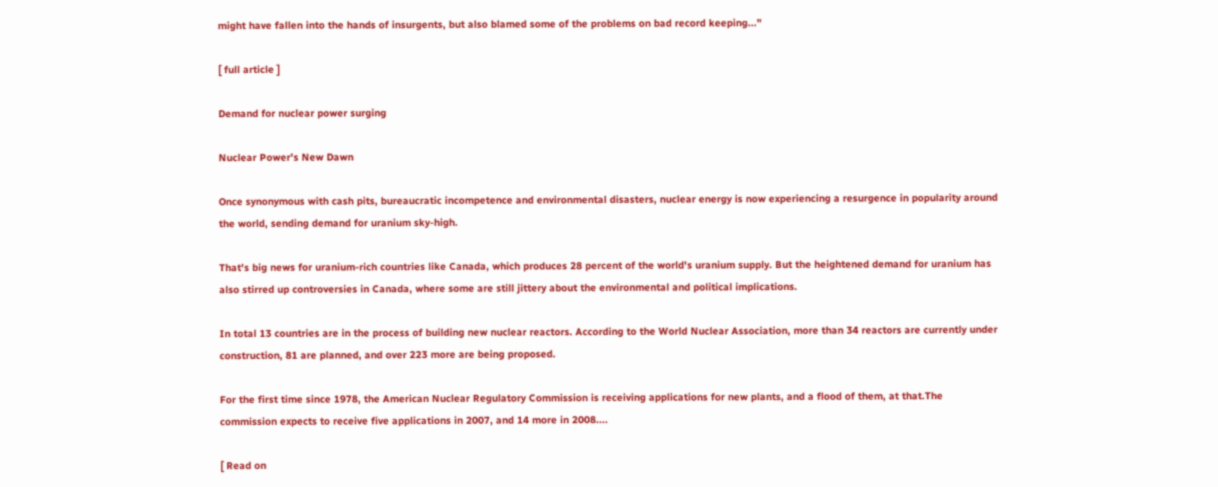might have fallen into the hands of insurgents, but also blamed some of the problems on bad record keeping..."

[ full article ]

Demand for nuclear power surging

Nuclear Power's New Dawn

Once synonymous with cash pits, bureaucratic incompetence and environmental disasters, nuclear energy is now experiencing a resurgence in popularity around the world, sending demand for uranium sky-high.

That's big news for uranium-rich countries like Canada, which produces 28 percent of the world's uranium supply. But the heightened demand for uranium has also stirred up controversies in Canada, where some are still jittery about the environmental and political implications.

In total 13 countries are in the process of building new nuclear reactors. According to the World Nuclear Association, more than 34 reactors are currently under construction, 81 are planned, and over 223 more are being proposed.

For the first time since 1978, the American Nuclear Regulatory Commission is receiving applications for new plants, and a flood of them, at that.The commission expects to receive five applications in 2007, and 14 more in 2008....

[ Read on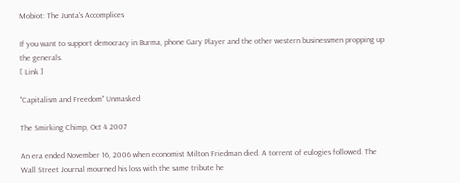Mobiot: The Junta's Accomplices

If you want to support democracy in Burma, phone Gary Player and the other western businessmen propping up the generals.
[ Link ]

"Capitalism and Freedom" Unmasked

The Smirking Chimp, Oct 4 2007

An era ended November 16, 2006 when economist Milton Friedman died. A torrent of eulogies followed. The Wall Street Journal mourned his loss with the same tribute he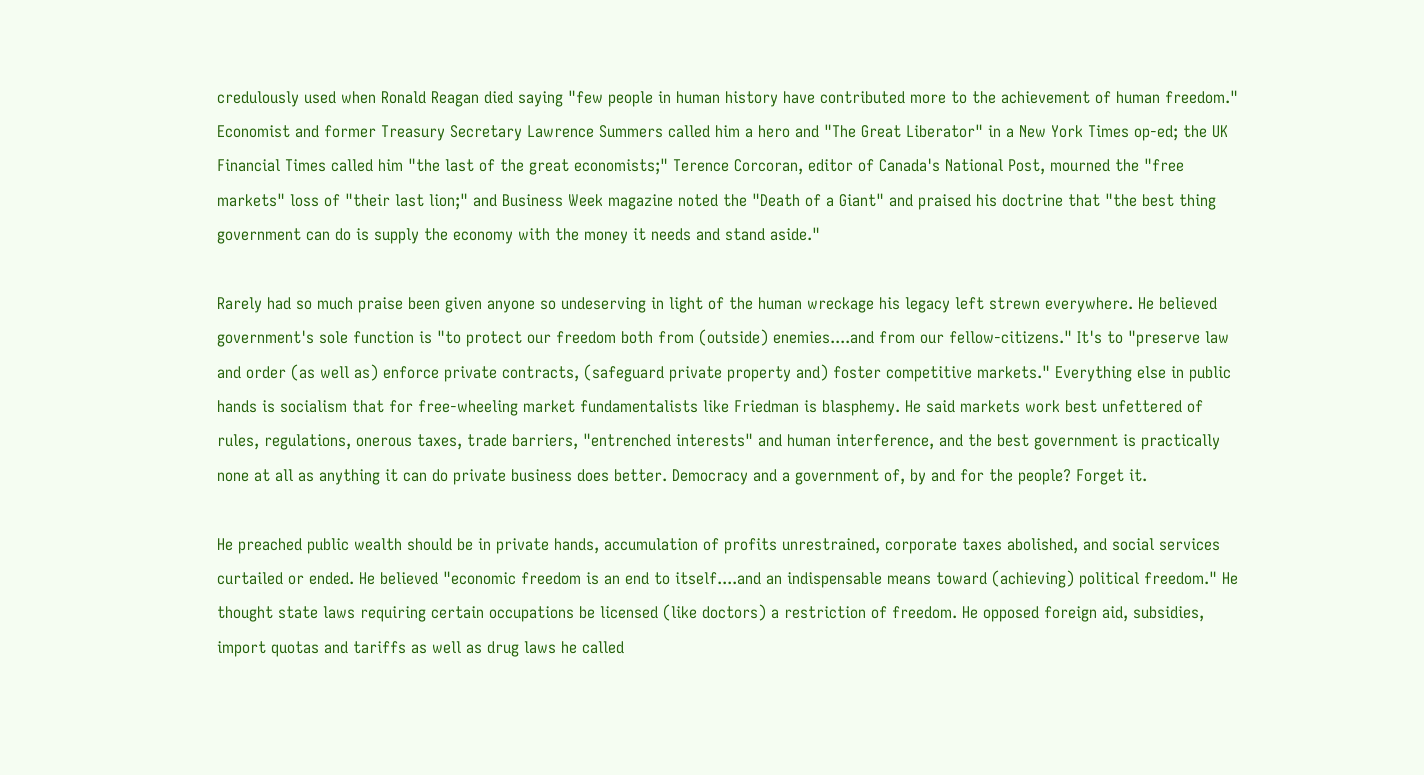credulously used when Ronald Reagan died saying "few people in human history have contributed more to the achievement of human freedom." Economist and former Treasury Secretary Lawrence Summers called him a hero and "The Great Liberator" in a New York Times op-ed; the UK Financial Times called him "the last of the great economists;" Terence Corcoran, editor of Canada's National Post, mourned the "free markets" loss of "their last lion;" and Business Week magazine noted the "Death of a Giant" and praised his doctrine that "the best thing government can do is supply the economy with the money it needs and stand aside."

Rarely had so much praise been given anyone so undeserving in light of the human wreckage his legacy left strewn everywhere. He believed government's sole function is "to protect our freedom both from (outside) enemies....and from our fellow-citizens." It's to "preserve law and order (as well as) enforce private contracts, (safeguard private property and) foster competitive markets." Everything else in public hands is socialism that for free-wheeling market fundamentalists like Friedman is blasphemy. He said markets work best unfettered of rules, regulations, onerous taxes, trade barriers, "entrenched interests" and human interference, and the best government is practically none at all as anything it can do private business does better. Democracy and a government of, by and for the people? Forget it.

He preached public wealth should be in private hands, accumulation of profits unrestrained, corporate taxes abolished, and social services curtailed or ended. He believed "economic freedom is an end to itself....and an indispensable means toward (achieving) political freedom." He thought state laws requiring certain occupations be licensed (like doctors) a restriction of freedom. He opposed foreign aid, subsidies, import quotas and tariffs as well as drug laws he called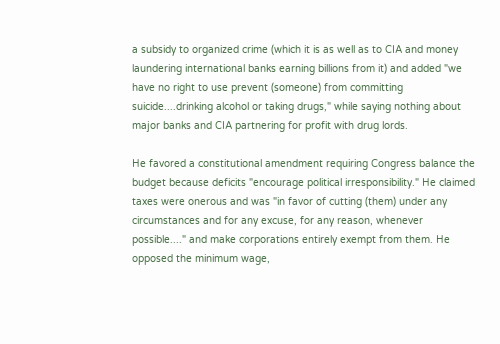a subsidy to organized crime (which it is as well as to CIA and money laundering international banks earning billions from it) and added "we have no right to use prevent (someone) from committing suicide....drinking alcohol or taking drugs," while saying nothing about major banks and CIA partnering for profit with drug lords.

He favored a constitutional amendment requiring Congress balance the budget because deficits "encourage political irresponsibility." He claimed taxes were onerous and was "in favor of cutting (them) under any circumstances and for any excuse, for any reason, whenever possible...." and make corporations entirely exempt from them. He opposed the minimum wage,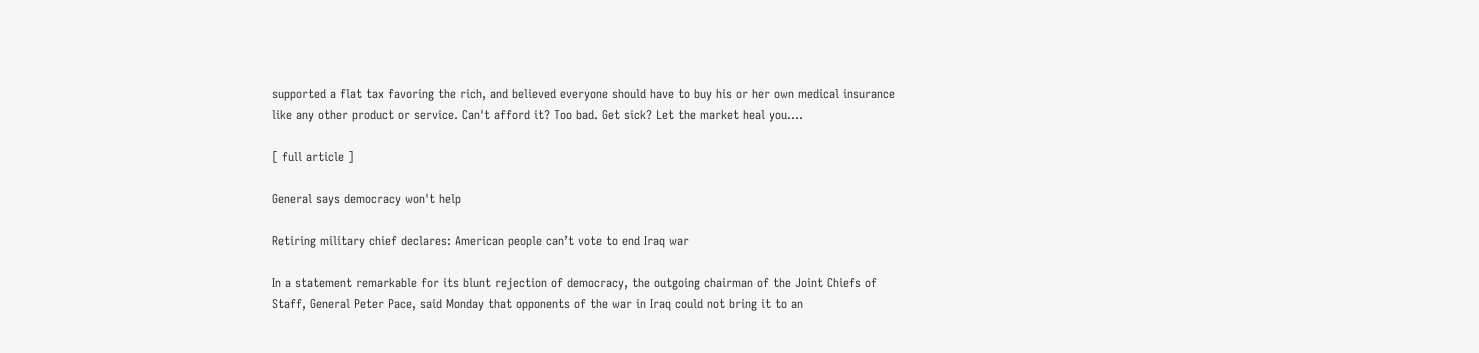supported a flat tax favoring the rich, and believed everyone should have to buy his or her own medical insurance like any other product or service. Can't afford it? Too bad. Get sick? Let the market heal you....

[ full article ]

General says democracy won't help

Retiring military chief declares: American people can’t vote to end Iraq war

In a statement remarkable for its blunt rejection of democracy, the outgoing chairman of the Joint Chiefs of Staff, General Peter Pace, said Monday that opponents of the war in Iraq could not bring it to an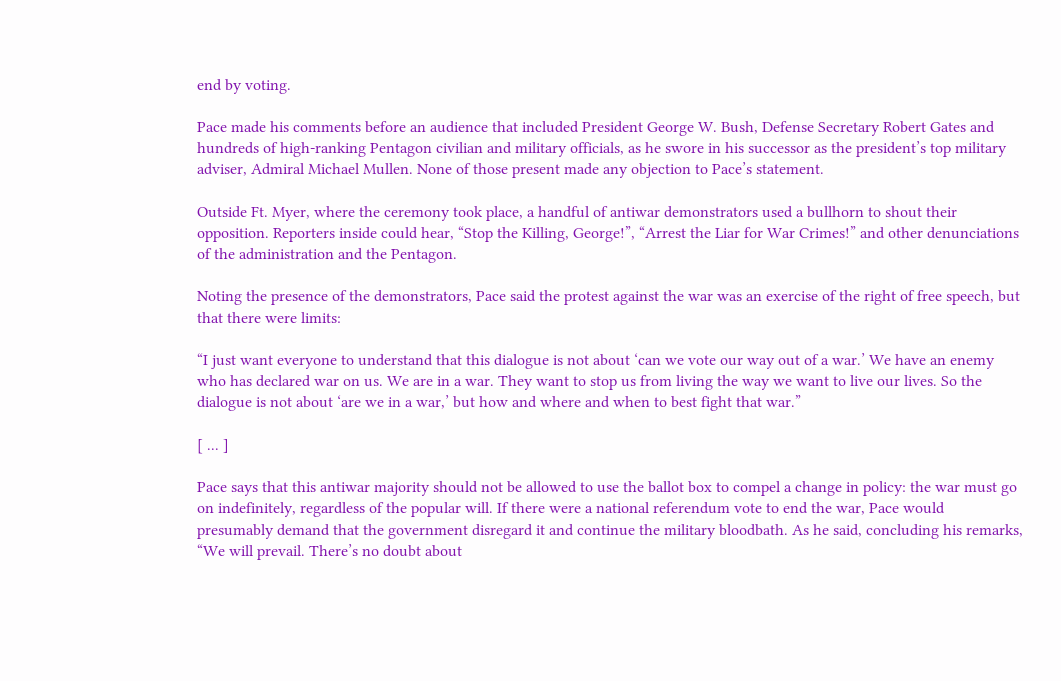end by voting.

Pace made his comments before an audience that included President George W. Bush, Defense Secretary Robert Gates and hundreds of high-ranking Pentagon civilian and military officials, as he swore in his successor as the president’s top military adviser, Admiral Michael Mullen. None of those present made any objection to Pace’s statement.

Outside Ft. Myer, where the ceremony took place, a handful of antiwar demonstrators used a bullhorn to shout their opposition. Reporters inside could hear, “Stop the Killing, George!”, “Arrest the Liar for War Crimes!” and other denunciations of the administration and the Pentagon.

Noting the presence of the demonstrators, Pace said the protest against the war was an exercise of the right of free speech, but that there were limits:

“I just want everyone to understand that this dialogue is not about ‘can we vote our way out of a war.’ We have an enemy who has declared war on us. We are in a war. They want to stop us from living the way we want to live our lives. So the dialogue is not about ‘are we in a war,’ but how and where and when to best fight that war.”

[ ... ]

Pace says that this antiwar majority should not be allowed to use the ballot box to compel a change in policy: the war must go on indefinitely, regardless of the popular will. If there were a national referendum vote to end the war, Pace would presumably demand that the government disregard it and continue the military bloodbath. As he said, concluding his remarks, “We will prevail. There’s no doubt about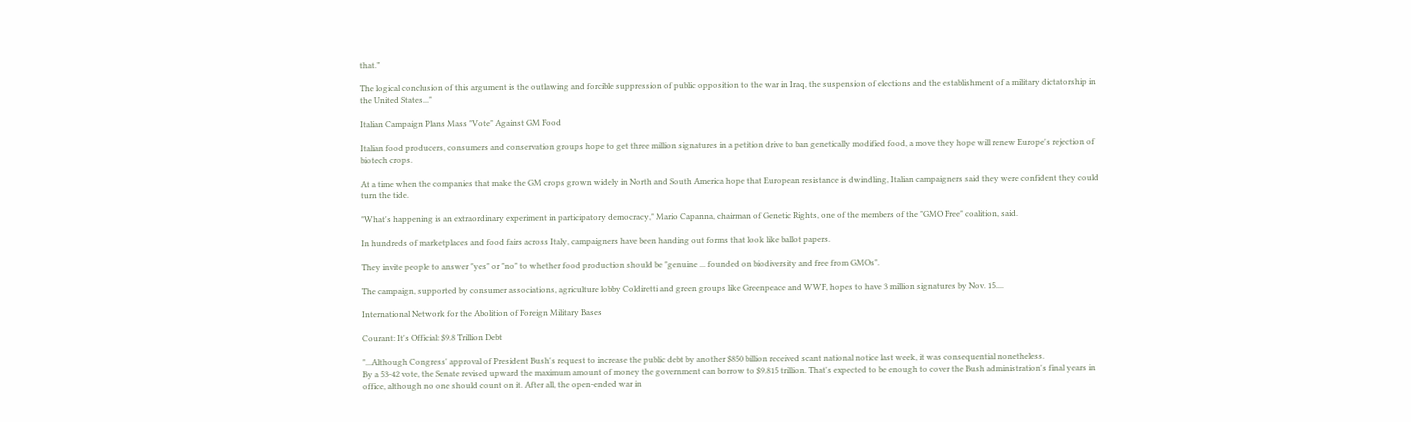that.”

The logical conclusion of this argument is the outlawing and forcible suppression of public opposition to the war in Iraq, the suspension of elections and the establishment of a military dictatorship in the United States..."

Italian Campaign Plans Mass "Vote" Against GM Food

Italian food producers, consumers and conservation groups hope to get three million signatures in a petition drive to ban genetically modified food, a move they hope will renew Europe's rejection of biotech crops.

At a time when the companies that make the GM crops grown widely in North and South America hope that European resistance is dwindling, Italian campaigners said they were confident they could turn the tide.

"What's happening is an extraordinary experiment in participatory democracy," Mario Capanna, chairman of Genetic Rights, one of the members of the "GMO Free" coalition, said.

In hundreds of marketplaces and food fairs across Italy, campaigners have been handing out forms that look like ballot papers.

They invite people to answer "yes" or "no" to whether food production should be "genuine ... founded on biodiversity and free from GMOs".

The campaign, supported by consumer associations, agriculture lobby Coldiretti and green groups like Greenpeace and WWF, hopes to have 3 million signatures by Nov. 15....

International Network for the Abolition of Foreign Military Bases

Courant: It's Official: $9.8 Trillion Debt

"...Although Congress' approval of President Bush's request to increase the public debt by another $850 billion received scant national notice last week, it was consequential nonetheless.
By a 53-42 vote, the Senate revised upward the maximum amount of money the government can borrow to $9.815 trillion. That's expected to be enough to cover the Bush administration's final years in office, although no one should count on it. After all, the open-ended war in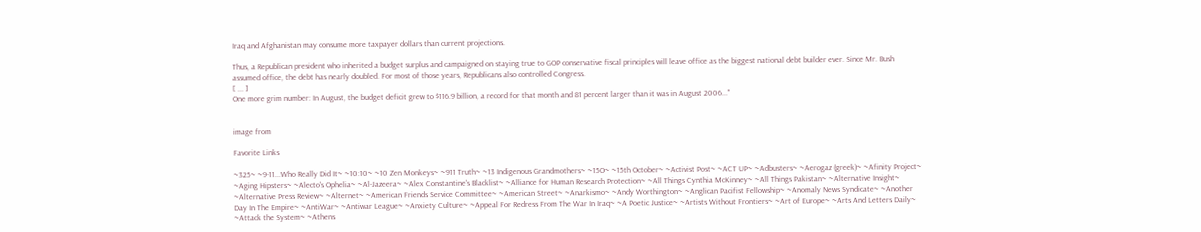Iraq and Afghanistan may consume more taxpayer dollars than current projections.

Thus, a Republican president who inherited a budget surplus and campaigned on staying true to GOP conservative fiscal principles will leave office as the biggest national debt builder ever. Since Mr. Bush assumed office, the debt has nearly doubled. For most of those years, Republicans also controlled Congress.
[ ... ]
One more grim number: In August, the budget deficit grew to $116.9 billion, a record for that month and 81 percent larger than it was in August 2006..."


image from

Favorite Links

~325~ ~9-11...Who Really Did It~ ~10:10~ ~10 Zen Monkeys~ ~911 Truth~ ~13 Indigenous Grandmothers~ ~15O~ ~15th October~ ~Activist Post~ ~ACT UP~ ~Adbusters~ ~Aerogaz (greek)~ ~Afinity Project~ ~Aging Hipsters~ ~Alecto's Ophelia~ ~Al-Jazeera~ ~Alex Constantine's Blacklist~ ~Alliance for Human Research Protection~ ~All Things Cynthia McKinney~ ~All Things Pakistan~ ~Alternative Insight~ ~Alternative Press Review~ ~Alternet~ ~American Friends Service Committee~ ~American Street~ ~Anarkismo~ ~Andy Worthington~ ~Anglican Pacifist Fellowship~ ~Anomaly News Syndicate~ ~Another Day In The Empire~ ~AntiWar~ ~Antiwar League~ ~Anxiety Culture~ ~Appeal For Redress From The War In Iraq~ ~A Poetic Justice~ ~Artists Without Frontiers~ ~Art of Europe~ ~Arts And Letters Daily~ ~Attack the System~ ~Athens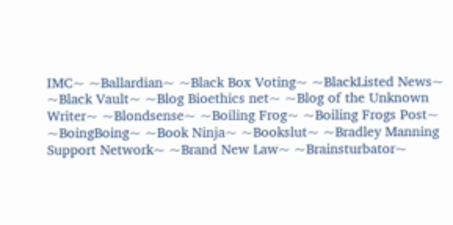IMC~ ~Ballardian~ ~Black Box Voting~ ~BlackListed News~ ~Black Vault~ ~Blog Bioethics net~ ~Blog of the Unknown Writer~ ~Blondsense~ ~Boiling Frog~ ~Boiling Frogs Post~ ~BoingBoing~ ~Book Ninja~ ~Bookslut~ ~Bradley Manning Support Network~ ~Brand New Law~ ~Brainsturbator~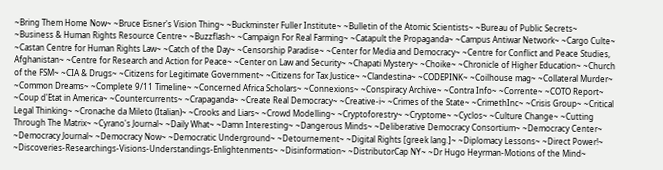~Bring Them Home Now~ ~Bruce Eisner's Vision Thing~ ~Buckminster Fuller Institute~ ~Bulletin of the Atomic Scientists~ ~Bureau of Public Secrets~ ~Business & Human Rights Resource Centre~ ~Buzzflash~ ~Campaign For Real Farming~ ~Catapult the Propaganda~ ~Campus Antiwar Network~ ~Cargo Culte~ ~Castan Centre for Human Rights Law~ ~Catch of the Day~ ~Censorship Paradise~ ~Center for Media and Democracy~ ~Centre for Conflict and Peace Studies, Afghanistan~ ~Centre for Research and Action for Peace~ ~Center on Law and Security~ ~Chapati Mystery~ ~Choike~ ~Chronicle of Higher Education~ ~Church of the FSM~ ~CIA & Drugs~ ~Citizens for Legitimate Government~ ~Citizens for Tax Justice~ ~Clandestina~ ~CODEPINK~ ~Coilhouse mag~ ~Collateral Murder~ ~Common Dreams~ ~Complete 9/11 Timeline~ ~Concerned Africa Scholars~ ~Connexions~ ~Conspiracy Archive~ ~Contra Info~ ~Corrente~ ~COTO Report~ ~Coup d'Etat in America~ ~Countercurrents~ ~Crapaganda~ ~Create Real Democracy~ ~Creative-i~ ~Crimes of the State~ ~CrimethInc~ ~Crisis Group~ ~Critical Legal Thinking~ ~Cronache da Mileto (Italian)~ ~Crooks and Liars~ ~Crowd Modelling~ ~Cryptoforestry~ ~Cryptome~ ~Cyclos~ ~Culture Change~ ~Cutting Through The Matrix~ ~Cyrano's Journal~ ~Daily What~ ~Damn Interesting~ ~Dangerous Minds~ ~Deliberative Democracy Consortium~ ~Democracy Center~ ~Democracy Journal~ ~Democracy Now~ ~Democratic Underground~ ~Detournement~ ~Digital Rights [greek lang.]~ ~Diplomacy Lessons~ ~Direct Power!~ ~Discoveries-Researchings-Visions-Understandings-Enlightenments~ ~Disinformation~ ~DistributorCap NY~ ~Dr Hugo Heyrman-Motions of the Mind~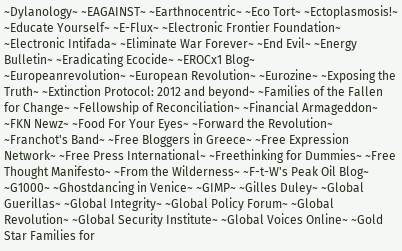~Dylanology~ ~EAGAINST~ ~Earthnocentric~ ~Eco Tort~ ~Ectoplasmosis!~ ~Educate Yourself~ ~E-Flux~ ~Electronic Frontier Foundation~ ~Electronic Intifada~ ~Eliminate War Forever~ ~End Evil~ ~Energy Bulletin~ ~Eradicating Ecocide~ ~EROCx1 Blog~
~Europeanrevolution~ ~European Revolution~ ~Eurozine~ ~Exposing the Truth~ ~Extinction Protocol: 2012 and beyond~ ~Families of the Fallen for Change~ ~Fellowship of Reconciliation~ ~Financial Armageddon~ ~FKN Newz~ ~Food For Your Eyes~ ~Forward the Revolution~ ~Franchot's Band~ ~Free Bloggers in Greece~ ~Free Expression Network~ ~Free Press International~ ~Freethinking for Dummies~ ~Free Thought Manifesto~ ~From the Wilderness~ ~F-t-W's Peak Oil Blog~ ~G1000~ ~Ghostdancing in Venice~ ~GIMP~ ~Gilles Duley~ ~Global Guerillas~ ~Global Integrity~ ~Global Policy Forum~ ~Global Revolution~ ~Global Security Institute~ ~Global Voices Online~ ~Gold Star Families for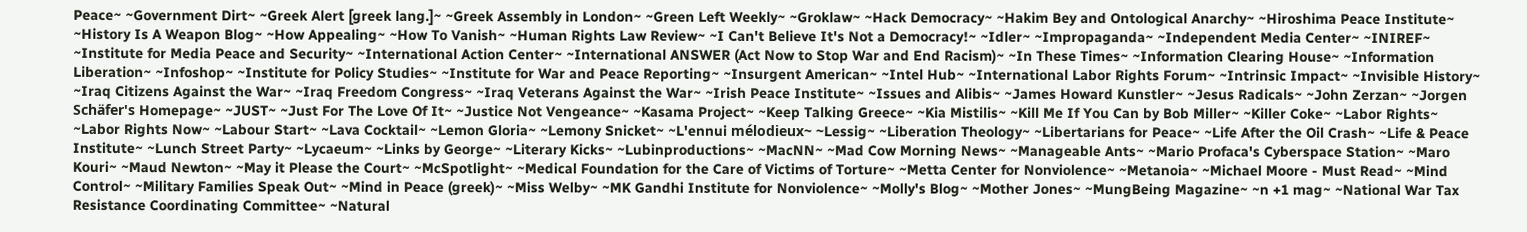Peace~ ~Government Dirt~ ~Greek Alert [greek lang.]~ ~Greek Assembly in London~ ~Green Left Weekly~ ~Groklaw~ ~Hack Democracy~ ~Hakim Bey and Ontological Anarchy~ ~Hiroshima Peace Institute~ ~History Is A Weapon Blog~ ~How Appealing~ ~How To Vanish~ ~Human Rights Law Review~ ~I Can't Believe It's Not a Democracy!~ ~Idler~ ~Impropaganda~ ~Independent Media Center~ ~INIREF~ ~Institute for Media Peace and Security~ ~International Action Center~ ~International ANSWER (Act Now to Stop War and End Racism)~ ~In These Times~ ~Information Clearing House~ ~Information Liberation~ ~Infoshop~ ~Institute for Policy Studies~ ~Institute for War and Peace Reporting~ ~Insurgent American~ ~Intel Hub~ ~International Labor Rights Forum~ ~Intrinsic Impact~ ~Invisible History~ ~Iraq Citizens Against the War~ ~Iraq Freedom Congress~ ~Iraq Veterans Against the War~ ~Irish Peace Institute~ ~Issues and Alibis~ ~James Howard Kunstler~ ~Jesus Radicals~ ~John Zerzan~ ~Jorgen Schäfer's Homepage~ ~JUST~ ~Just For The Love Of It~ ~Justice Not Vengeance~ ~Kasama Project~ ~Keep Talking Greece~ ~Kia Mistilis~ ~Kill Me If You Can by Bob Miller~ ~Killer Coke~ ~Labor Rights~ ~Labor Rights Now~ ~Labour Start~ ~Lava Cocktail~ ~Lemon Gloria~ ~Lemony Snicket~ ~L'ennui mélodieux~ ~Lessig~ ~Liberation Theology~ ~Libertarians for Peace~ ~Life After the Oil Crash~ ~Life & Peace Institute~ ~Lunch Street Party~ ~Lycaeum~ ~Links by George~ ~Literary Kicks~ ~Lubinproductions~ ~MacNN~ ~Mad Cow Morning News~ ~Manageable Ants~ ~Mario Profaca's Cyberspace Station~ ~Maro Kouri~ ~Maud Newton~ ~May it Please the Court~ ~McSpotlight~ ~Medical Foundation for the Care of Victims of Torture~ ~Metta Center for Nonviolence~ ~Metanoia~ ~Michael Moore - Must Read~ ~Mind Control~ ~Military Families Speak Out~ ~Mind in Peace (greek)~ ~Miss Welby~ ~MK Gandhi Institute for Nonviolence~ ~Molly's Blog~ ~Mother Jones~ ~MungBeing Magazine~ ~n +1 mag~ ~National War Tax Resistance Coordinating Committee~ ~Natural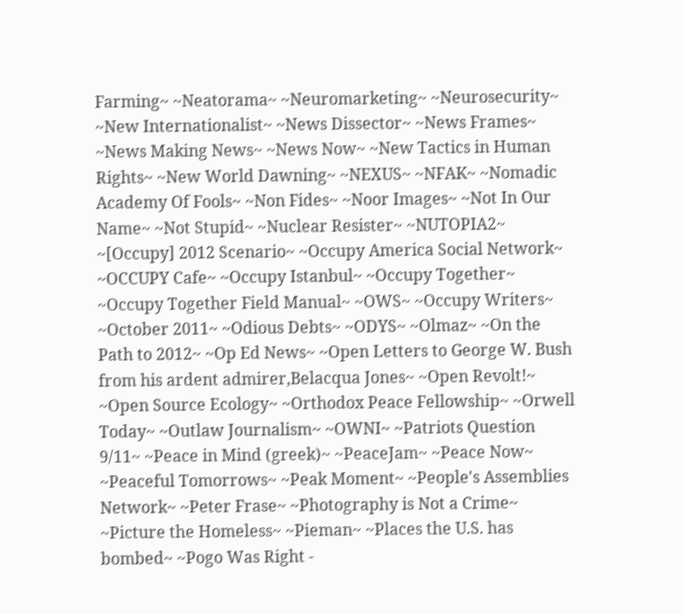Farming~ ~Neatorama~ ~Neuromarketing~ ~Neurosecurity~ ~New Internationalist~ ~News Dissector~ ~News Frames~ ~News Making News~ ~News Now~ ~New Tactics in Human Rights~ ~New World Dawning~ ~NEXUS~ ~NFAK~ ~Nomadic Academy Of Fools~ ~Non Fides~ ~Noor Images~ ~Not In Our Name~ ~Not Stupid~ ~Nuclear Resister~ ~NUTOPIA2~ ~[Occupy] 2012 Scenario~ ~Occupy America Social Network~ ~OCCUPY Cafe~ ~Occupy Istanbul~ ~Occupy Together~ ~Occupy Together Field Manual~ ~OWS~ ~Occupy Writers~ ~October 2011~ ~Odious Debts~ ~ODYS~ ~Olmaz~ ~On the Path to 2012~ ~Op Ed News~ ~Open Letters to George W. Bush from his ardent admirer,Belacqua Jones~ ~Open Revolt!~ ~Open Source Ecology~ ~Orthodox Peace Fellowship~ ~Orwell Today~ ~Outlaw Journalism~ ~OWNI~ ~Patriots Question 9/11~ ~Peace in Mind (greek)~ ~PeaceJam~ ~Peace Now~ ~Peaceful Tomorrows~ ~Peak Moment~ ~People's Assemblies Network~ ~Peter Frase~ ~Photography is Not a Crime~ ~Picture the Homeless~ ~Pieman~ ~Places the U.S. has bombed~ ~Pogo Was Right -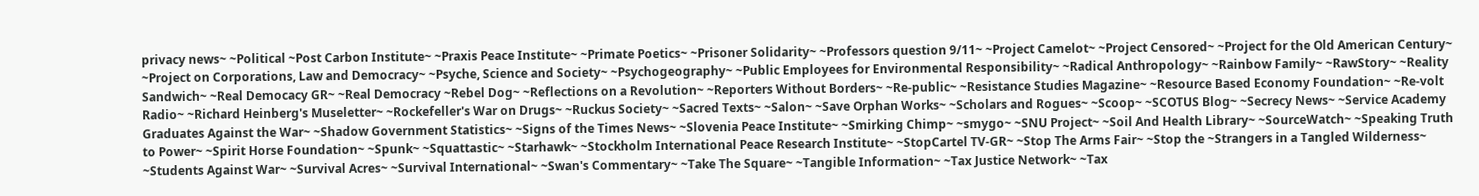privacy news~ ~Political ~Post Carbon Institute~ ~Praxis Peace Institute~ ~Primate Poetics~ ~Prisoner Solidarity~ ~Professors question 9/11~ ~Project Camelot~ ~Project Censored~ ~Project for the Old American Century~ ~Project on Corporations, Law and Democracy~ ~Psyche, Science and Society~ ~Psychogeography~ ~Public Employees for Environmental Responsibility~ ~Radical Anthropology~ ~Rainbow Family~ ~RawStory~ ~Reality Sandwich~ ~Real Democacy GR~ ~Real Democracy ~Rebel Dog~ ~Reflections on a Revolution~ ~Reporters Without Borders~ ~Re-public~ ~Resistance Studies Magazine~ ~Resource Based Economy Foundation~ ~Re-volt Radio~ ~Richard Heinberg's Museletter~ ~Rockefeller's War on Drugs~ ~Ruckus Society~ ~Sacred Texts~ ~Salon~ ~Save Orphan Works~ ~Scholars and Rogues~ ~Scoop~ ~SCOTUS Blog~ ~Secrecy News~ ~Service Academy Graduates Against the War~ ~Shadow Government Statistics~ ~Signs of the Times News~ ~Slovenia Peace Institute~ ~Smirking Chimp~ ~smygo~ ~SNU Project~ ~Soil And Health Library~ ~SourceWatch~ ~Speaking Truth to Power~ ~Spirit Horse Foundation~ ~Spunk~ ~Squattastic~ ~Starhawk~ ~Stockholm International Peace Research Institute~ ~StopCartel TV-GR~ ~Stop The Arms Fair~ ~Stop the ~Strangers in a Tangled Wilderness~ ~Students Against War~ ~Survival Acres~ ~Survival International~ ~Swan's Commentary~ ~Take The Square~ ~Tangible Information~ ~Tax Justice Network~ ~Tax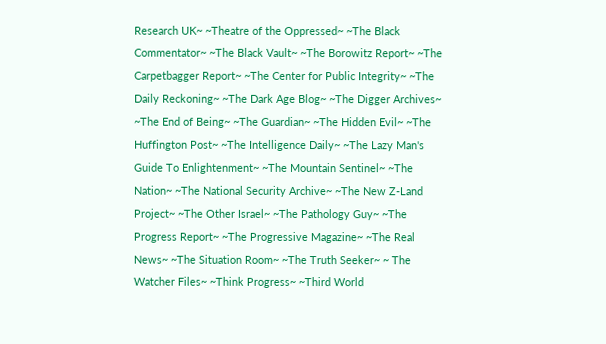Research UK~ ~Theatre of the Oppressed~ ~The Black Commentator~ ~The Black Vault~ ~The Borowitz Report~ ~The Carpetbagger Report~ ~The Center for Public Integrity~ ~The Daily Reckoning~ ~The Dark Age Blog~ ~The Digger Archives~ ~The End of Being~ ~The Guardian~ ~The Hidden Evil~ ~The Huffington Post~ ~The Intelligence Daily~ ~The Lazy Man's Guide To Enlightenment~ ~The Mountain Sentinel~ ~The Nation~ ~The National Security Archive~ ~The New Z-Land Project~ ~The Other Israel~ ~The Pathology Guy~ ~The Progress Report~ ~The Progressive Magazine~ ~The Real News~ ~The Situation Room~ ~The Truth Seeker~ ~ The Watcher Files~ ~Think Progress~ ~Third World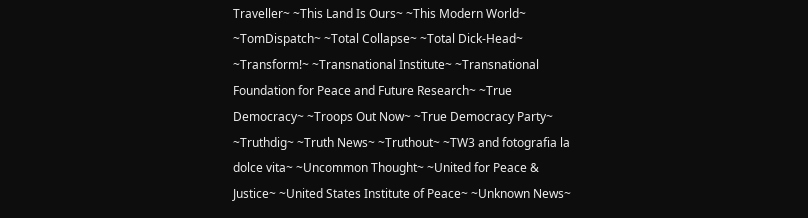Traveller~ ~This Land Is Ours~ ~This Modern World~ ~TomDispatch~ ~Total Collapse~ ~Total Dick-Head~ ~Transform!~ ~Transnational Institute~ ~Transnational Foundation for Peace and Future Research~ ~True Democracy~ ~Troops Out Now~ ~True Democracy Party~ ~Truthdig~ ~Truth News~ ~Truthout~ ~TW3 and fotografia la dolce vita~ ~Uncommon Thought~ ~United for Peace & Justice~ ~United States Institute of Peace~ ~Unknown News~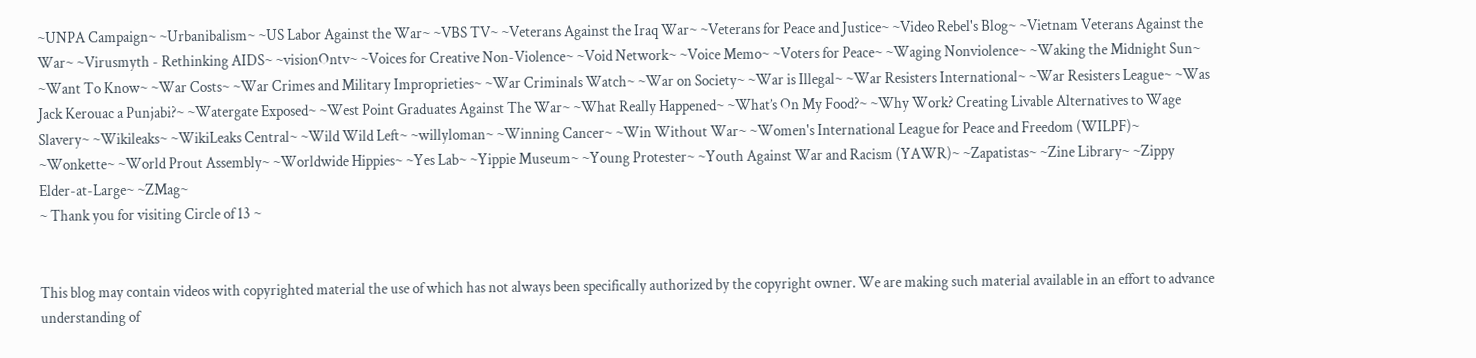~UNPA Campaign~ ~Urbanibalism~ ~US Labor Against the War~ ~VBS TV~ ~Veterans Against the Iraq War~ ~Veterans for Peace and Justice~ ~Video Rebel's Blog~ ~Vietnam Veterans Against the War~ ~Virusmyth - Rethinking AIDS~ ~visionOntv~ ~Voices for Creative Non-Violence~ ~Void Network~ ~Voice Memo~ ~Voters for Peace~ ~Waging Nonviolence~ ~Waking the Midnight Sun~ ~Want To Know~ ~War Costs~ ~War Crimes and Military Improprieties~ ~War Criminals Watch~ ~War on Society~ ~War is Illegal~ ~War Resisters International~ ~War Resisters League~ ~Was Jack Kerouac a Punjabi?~ ~Watergate Exposed~ ~West Point Graduates Against The War~ ~What Really Happened~ ~What’s On My Food?~ ~Why Work? Creating Livable Alternatives to Wage Slavery~ ~Wikileaks~ ~WikiLeaks Central~ ~Wild Wild Left~ ~willyloman~ ~Winning Cancer~ ~Win Without War~ ~Women's International League for Peace and Freedom (WILPF)~ ~Wonkette~ ~World Prout Assembly~ ~Worldwide Hippies~ ~Yes Lab~ ~Yippie Museum~ ~Young Protester~ ~Youth Against War and Racism (YAWR)~ ~Zapatistas~ ~Zine Library~ ~Zippy Elder-at-Large~ ~ZMag~
~ Thank you for visiting Circle of 13 ~


This blog may contain videos with copyrighted material the use of which has not always been specifically authorized by the copyright owner. We are making such material available in an effort to advance understanding of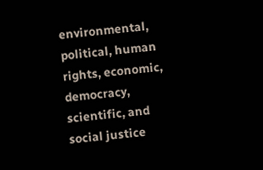environmental, political, human rights, economic, democracy, scientific, and social justice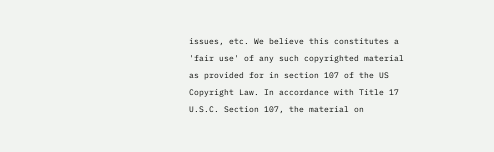issues, etc. We believe this constitutes a 'fair use' of any such copyrighted material as provided for in section 107 of the US Copyright Law. In accordance with Title 17 U.S.C. Section 107, the material on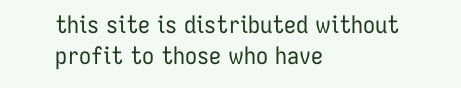this site is distributed without profit to those who have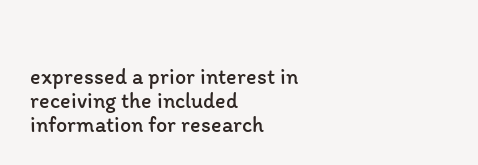expressed a prior interest in receiving the included information for research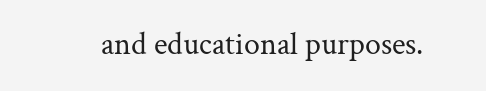and educational purposes.